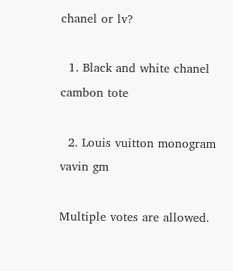chanel or lv?

  1. Black and white chanel cambon tote

  2. Louis vuitton monogram vavin gm

Multiple votes are allowed.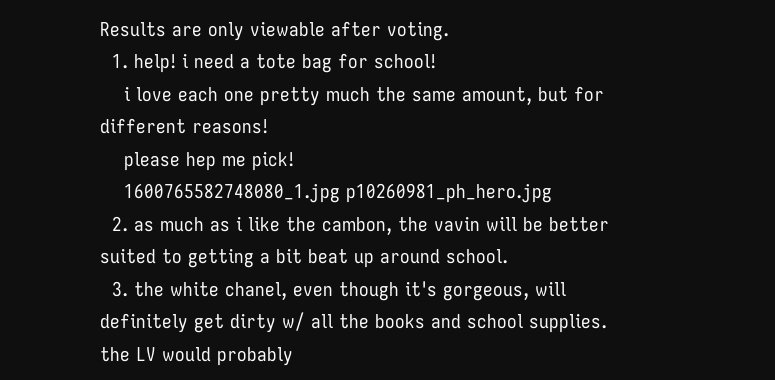Results are only viewable after voting.
  1. help! i need a tote bag for school!
    i love each one pretty much the same amount, but for different reasons!
    please hep me pick!
    1600765582748080_1.jpg p10260981_ph_hero.jpg
  2. as much as i like the cambon, the vavin will be better suited to getting a bit beat up around school.
  3. the white chanel, even though it's gorgeous, will definitely get dirty w/ all the books and school supplies. the LV would probably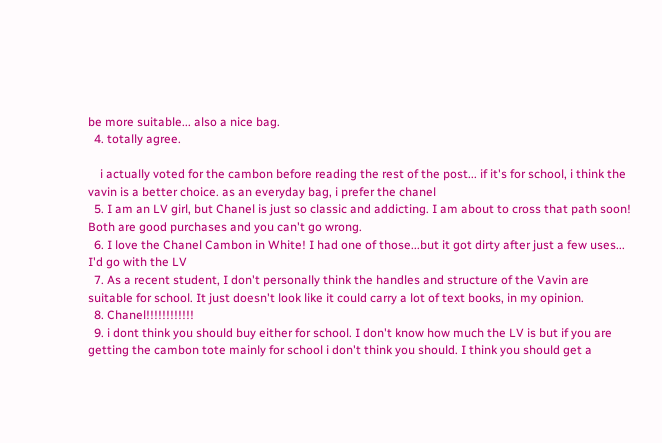be more suitable... also a nice bag.
  4. totally agree.

    i actually voted for the cambon before reading the rest of the post... if it's for school, i think the vavin is a better choice. as an everyday bag, i prefer the chanel
  5. I am an LV girl, but Chanel is just so classic and addicting. I am about to cross that path soon! Both are good purchases and you can't go wrong.
  6. I love the Chanel Cambon in White! I had one of those...but it got dirty after just a few uses... I'd go with the LV
  7. As a recent student, I don't personally think the handles and structure of the Vavin are suitable for school. It just doesn't look like it could carry a lot of text books, in my opinion.
  8. Chanel!!!!!!!!!!!!
  9. i dont think you should buy either for school. I don't know how much the LV is but if you are getting the cambon tote mainly for school i don't think you should. I think you should get a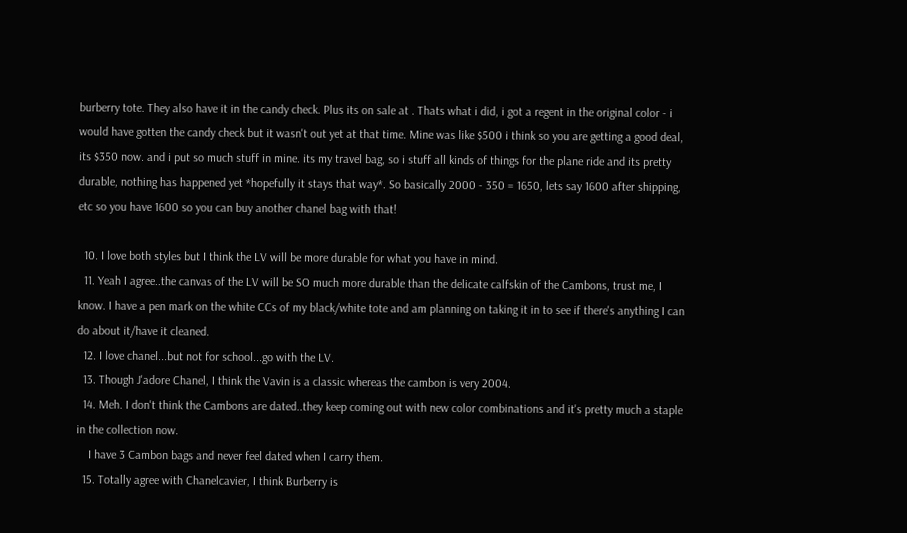burberry tote. They also have it in the candy check. Plus its on sale at . Thats what i did, i got a regent in the original color - i would have gotten the candy check but it wasn't out yet at that time. Mine was like $500 i think so you are getting a good deal, its $350 now. and i put so much stuff in mine. its my travel bag, so i stuff all kinds of things for the plane ride and its pretty durable, nothing has happened yet *hopefully it stays that way*. So basically 2000 - 350 = 1650, lets say 1600 after shipping, etc so you have 1600 so you can buy another chanel bag with that!

  10. I love both styles but I think the LV will be more durable for what you have in mind.
  11. Yeah I agree..the canvas of the LV will be SO much more durable than the delicate calfskin of the Cambons, trust me, I know. I have a pen mark on the white CCs of my black/white tote and am planning on taking it in to see if there's anything I can do about it/have it cleaned.
  12. I love chanel...but not for school...go with the LV.
  13. Though J'adore Chanel, I think the Vavin is a classic whereas the cambon is very 2004.
  14. Meh. I don't think the Cambons are dated..they keep coming out with new color combinations and it's pretty much a staple in the collection now.
    I have 3 Cambon bags and never feel dated when I carry them.
  15. Totally agree with Chanelcavier, I think Burberry is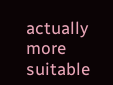actually more suitable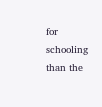for schooling than the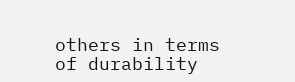others in terms of durability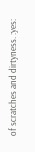of scratches and dirtyness. :yes: